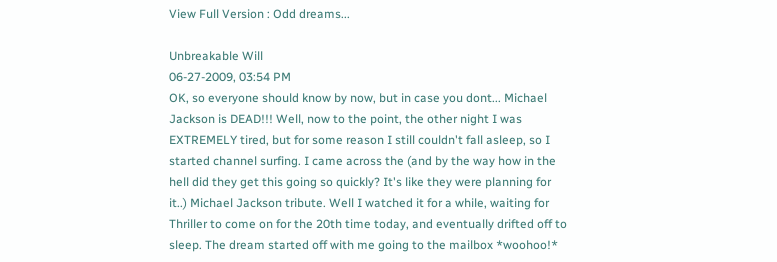View Full Version : Odd dreams...

Unbreakable Will
06-27-2009, 03:54 PM
OK, so everyone should know by now, but in case you dont... Michael Jackson is DEAD!!! Well, now to the point, the other night I was EXTREMELY tired, but for some reason I still couldn't fall asleep, so I started channel surfing. I came across the (and by the way how in the hell did they get this going so quickly? It's like they were planning for it..) Michael Jackson tribute. Well I watched it for a while, waiting for Thriller to come on for the 20th time today, and eventually drifted off to sleep. The dream started off with me going to the mailbox *woohoo!*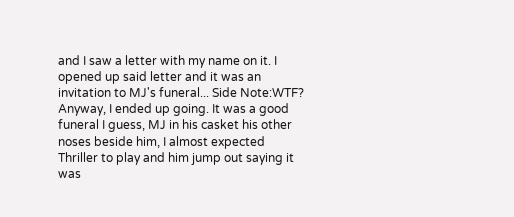and I saw a letter with my name on it. I opened up said letter and it was an invitation to MJ's funeral... Side Note:WTF?
Anyway, I ended up going. It was a good funeral I guess, MJ in his casket his other noses beside him, I almost expected Thriller to play and him jump out saying it was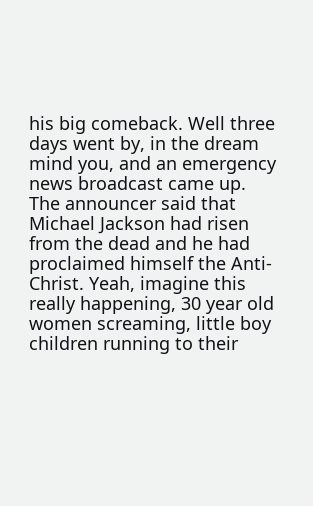his big comeback. Well three days went by, in the dream mind you, and an emergency news broadcast came up. The announcer said that Michael Jackson had risen from the dead and he had proclaimed himself the Anti-Christ. Yeah, imagine this really happening, 30 year old women screaming, little boy children running to their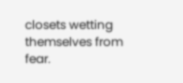closets wetting themselves from fear.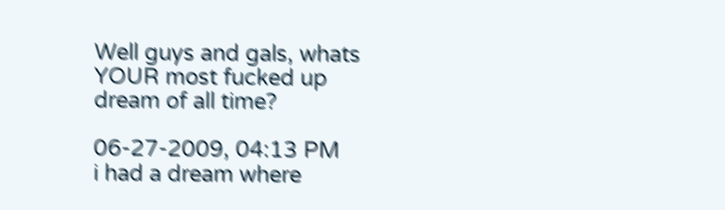Well guys and gals, whats YOUR most fucked up dream of all time?

06-27-2009, 04:13 PM
i had a dream where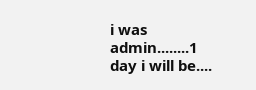i was admin........1 day i will be....